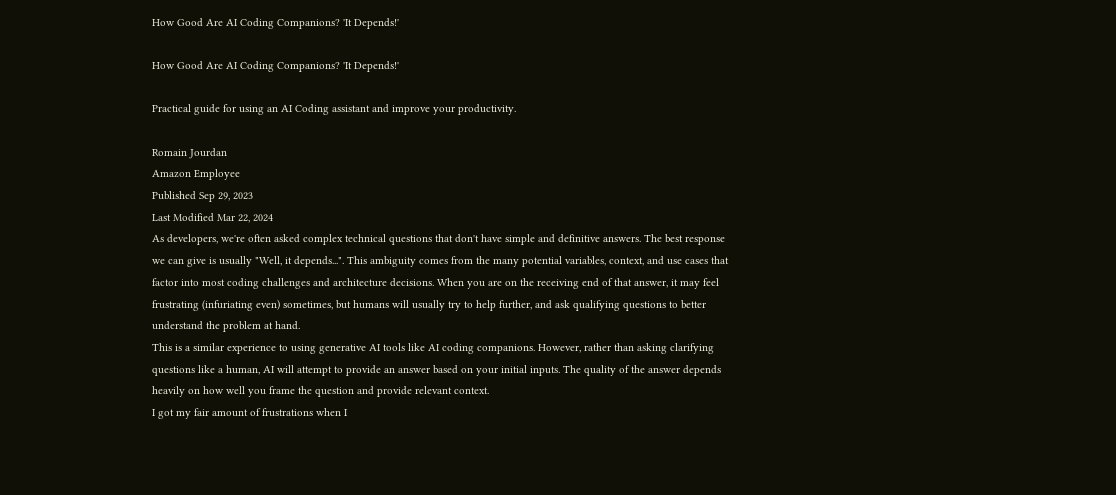How Good Are AI Coding Companions? 'It Depends!'

How Good Are AI Coding Companions? 'It Depends!'

Practical guide for using an AI Coding assistant and improve your productivity.

Romain Jourdan
Amazon Employee
Published Sep 29, 2023
Last Modified Mar 22, 2024
As developers, we're often asked complex technical questions that don't have simple and definitive answers. The best response we can give is usually "Well, it depends...". This ambiguity comes from the many potential variables, context, and use cases that factor into most coding challenges and architecture decisions. When you are on the receiving end of that answer, it may feel frustrating (infuriating even) sometimes, but humans will usually try to help further, and ask qualifying questions to better understand the problem at hand.
This is a similar experience to using generative AI tools like AI coding companions. However, rather than asking clarifying questions like a human, AI will attempt to provide an answer based on your initial inputs. The quality of the answer depends heavily on how well you frame the question and provide relevant context.
I got my fair amount of frustrations when I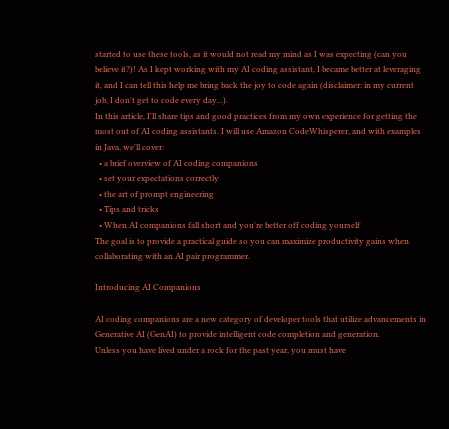started to use these tools, as it would not read my mind as I was expecting (can you believe it?)! As I kept working with my AI coding assistant, I became better at leveraging it, and I can tell this help me bring back the joy to code again (disclaimer: in my current job, I don't get to code every day...).
In this article, I'll share tips and good practices from my own experience for getting the most out of AI coding assistants. I will use Amazon CodeWhisperer, and with examples in Java, we'll cover:
  • a brief overview of AI coding companions
  • set your expectations correctly
  • the art of prompt engineering
  • Tips and tricks
  • When AI companions fall short and you're better off coding yourself
The goal is to provide a practical guide so you can maximize productivity gains when collaborating with an AI pair programmer.

Introducing AI Companions

AI coding companions are a new category of developer tools that utilize advancements in Generative AI (GenAI) to provide intelligent code completion and generation.
Unless you have lived under a rock for the past year, you must have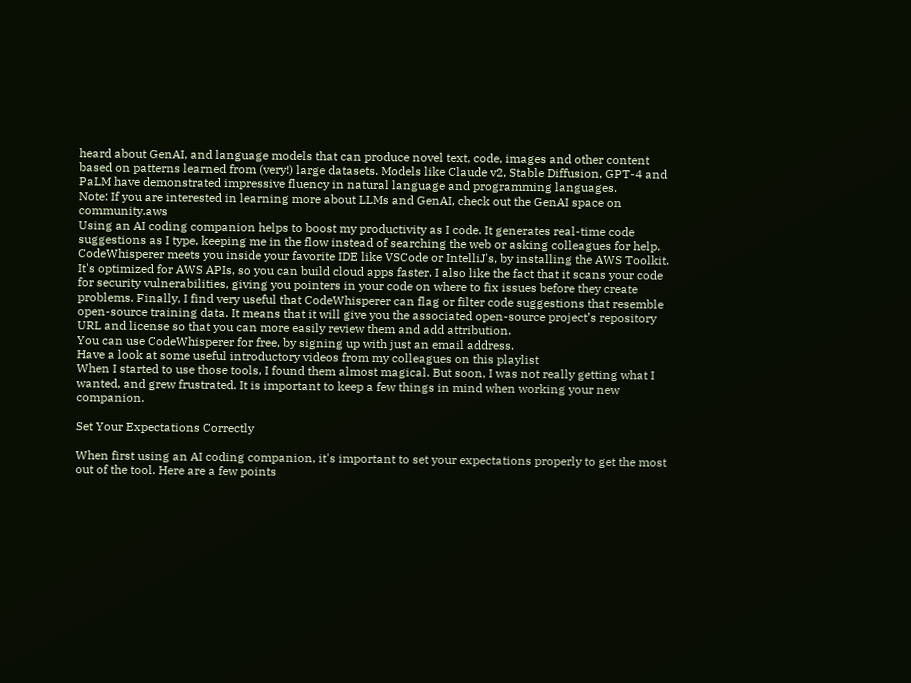heard about GenAI, and language models that can produce novel text, code, images and other content based on patterns learned from (very!) large datasets. Models like Claude v2, Stable Diffusion, GPT-4 and PaLM have demonstrated impressive fluency in natural language and programming languages.
Note: If you are interested in learning more about LLMs and GenAI, check out the GenAI space on community.aws
Using an AI coding companion helps to boost my productivity as I code. It generates real-time code suggestions as I type, keeping me in the flow instead of searching the web or asking colleagues for help. CodeWhisperer meets you inside your favorite IDE like VSCode or IntelliJ's, by installing the AWS Toolkit. It's optimized for AWS APIs, so you can build cloud apps faster. I also like the fact that it scans your code for security vulnerabilities, giving you pointers in your code on where to fix issues before they create problems. Finally, I find very useful that CodeWhisperer can flag or filter code suggestions that resemble open-source training data. It means that it will give you the associated open-source project’s repository URL and license so that you can more easily review them and add attribution.
You can use CodeWhisperer for free, by signing up with just an email address.
Have a look at some useful introductory videos from my colleagues on this playlist
When I started to use those tools, I found them almost magical. But soon, I was not really getting what I wanted, and grew frustrated. It is important to keep a few things in mind when working your new companion.

Set Your Expectations Correctly

When first using an AI coding companion, it's important to set your expectations properly to get the most out of the tool. Here are a few points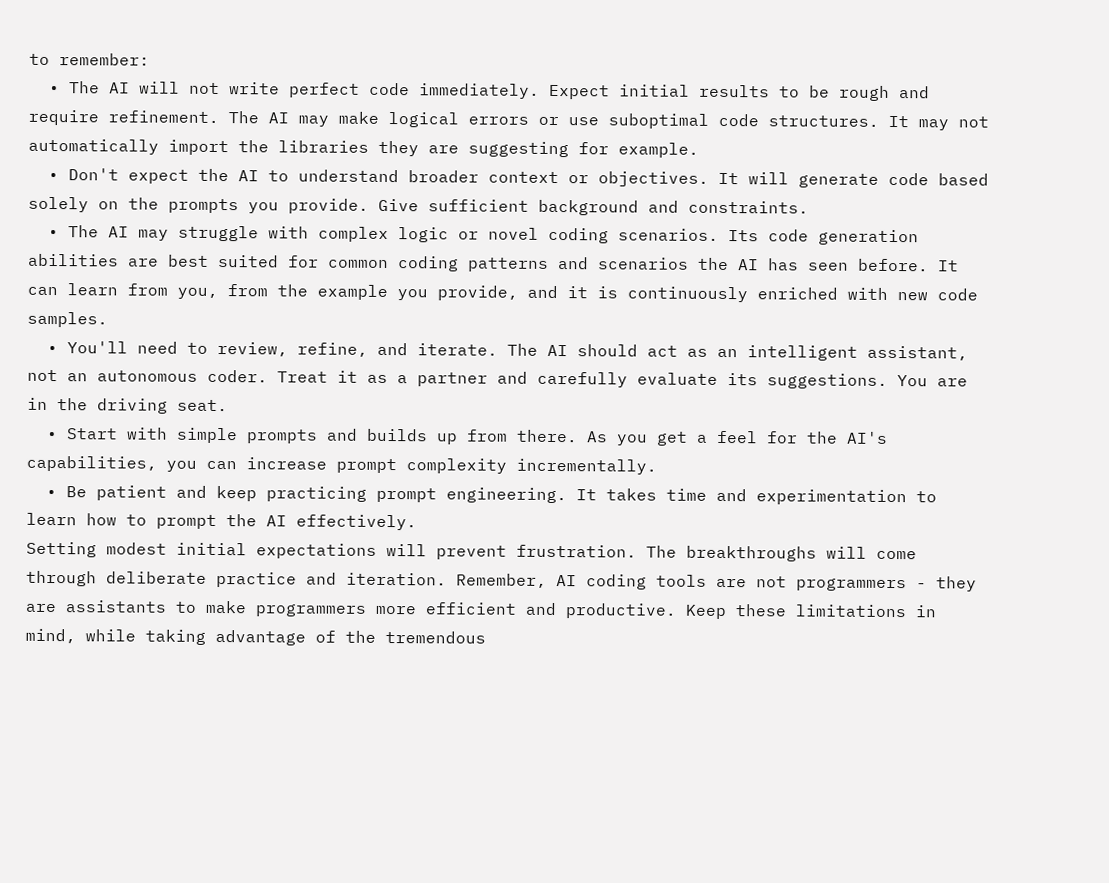to remember:
  • The AI will not write perfect code immediately. Expect initial results to be rough and require refinement. The AI may make logical errors or use suboptimal code structures. It may not automatically import the libraries they are suggesting for example.
  • Don't expect the AI to understand broader context or objectives. It will generate code based solely on the prompts you provide. Give sufficient background and constraints.
  • The AI may struggle with complex logic or novel coding scenarios. Its code generation abilities are best suited for common coding patterns and scenarios the AI has seen before. It can learn from you, from the example you provide, and it is continuously enriched with new code samples.
  • You'll need to review, refine, and iterate. The AI should act as an intelligent assistant, not an autonomous coder. Treat it as a partner and carefully evaluate its suggestions. You are in the driving seat.
  • Start with simple prompts and builds up from there. As you get a feel for the AI's capabilities, you can increase prompt complexity incrementally.
  • Be patient and keep practicing prompt engineering. It takes time and experimentation to learn how to prompt the AI effectively.
Setting modest initial expectations will prevent frustration. The breakthroughs will come through deliberate practice and iteration. Remember, AI coding tools are not programmers - they are assistants to make programmers more efficient and productive. Keep these limitations in mind, while taking advantage of the tremendous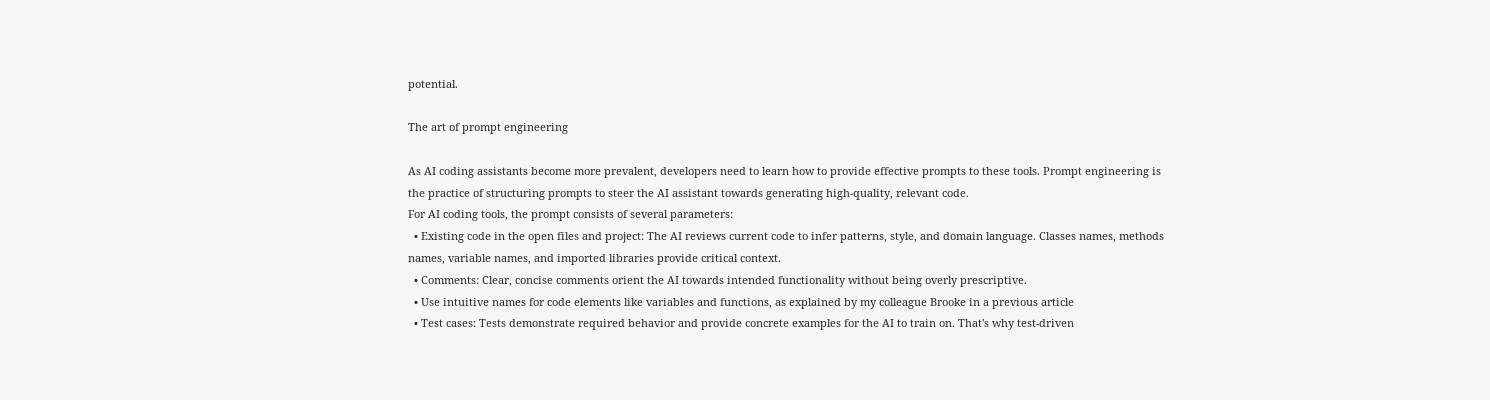potential.

The art of prompt engineering

As AI coding assistants become more prevalent, developers need to learn how to provide effective prompts to these tools. Prompt engineering is the practice of structuring prompts to steer the AI assistant towards generating high-quality, relevant code.
For AI coding tools, the prompt consists of several parameters:
  • Existing code in the open files and project: The AI reviews current code to infer patterns, style, and domain language. Classes names, methods names, variable names, and imported libraries provide critical context.
  • Comments: Clear, concise comments orient the AI towards intended functionality without being overly prescriptive.
  • Use intuitive names for code elements like variables and functions, as explained by my colleague Brooke in a previous article
  • Test cases: Tests demonstrate required behavior and provide concrete examples for the AI to train on. That's why test-driven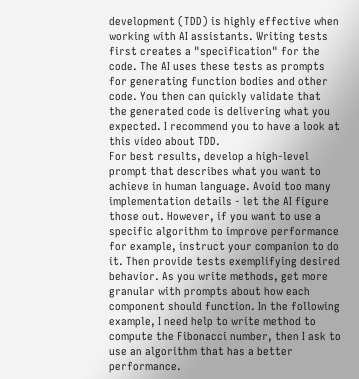development (TDD) is highly effective when working with AI assistants. Writing tests first creates a "specification" for the code. The AI uses these tests as prompts for generating function bodies and other code. You then can quickly validate that the generated code is delivering what you expected. I recommend you to have a look at this video about TDD.
For best results, develop a high-level prompt that describes what you want to achieve in human language. Avoid too many implementation details - let the AI figure those out. However, if you want to use a specific algorithm to improve performance for example, instruct your companion to do it. Then provide tests exemplifying desired behavior. As you write methods, get more granular with prompts about how each component should function. In the following example, I need help to write method to compute the Fibonacci number, then I ask to use an algorithm that has a better performance.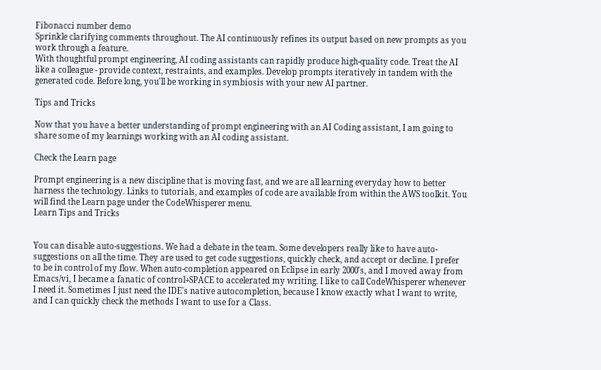Fibonacci number demo
Sprinkle clarifying comments throughout. The AI continuously refines its output based on new prompts as you work through a feature.
With thoughtful prompt engineering, AI coding assistants can rapidly produce high-quality code. Treat the AI like a colleague - provide context, restraints, and examples. Develop prompts iteratively in tandem with the generated code. Before long, you'll be working in symbiosis with your new AI partner.

Tips and Tricks

Now that you have a better understanding of prompt engineering with an AI Coding assistant, I am going to share some of my learnings working with an AI coding assistant.

Check the Learn page

Prompt engineering is a new discipline that is moving fast, and we are all learning everyday how to better harness the technology. Links to tutorials, and examples of code are available from within the AWS toolkit. You will find the Learn page under the CodeWhisperer menu.
Learn Tips and Tricks


You can disable auto-suggestions. We had a debate in the team. Some developers really like to have auto-suggestions on all the time. They are used to get code suggestions, quickly check, and accept or decline. I prefer to be in control of my flow. When auto-completion appeared on Eclipse in early 2000's, and I moved away from Emacs/vi, I became a fanatic of control+SPACE to accelerated my writing. I like to call CodeWhisperer whenever I need it. Sometimes I just need the IDE's native autocompletion, because I know exactly what I want to write, and I can quickly check the methods I want to use for a Class.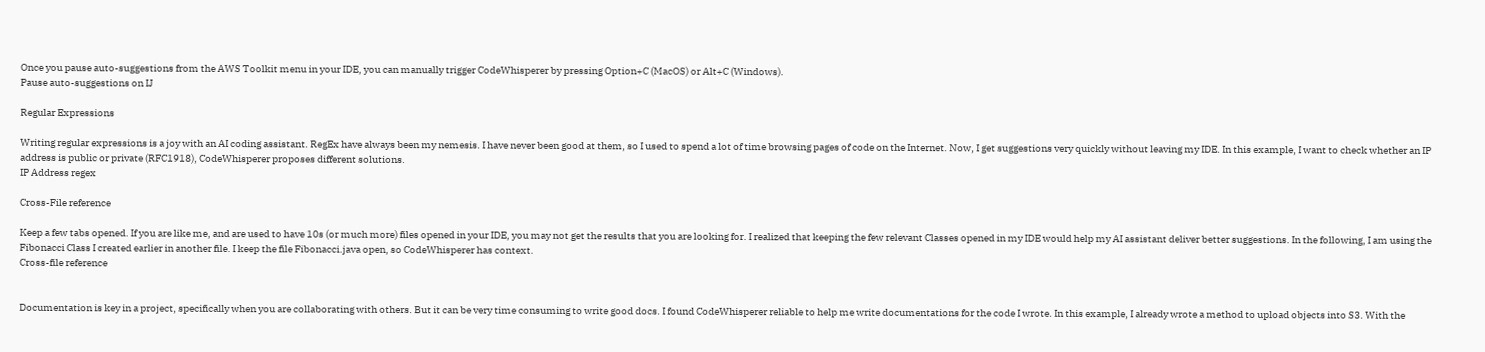Once you pause auto-suggestions from the AWS Toolkit menu in your IDE, you can manually trigger CodeWhisperer by pressing Option+C (MacOS) or Alt+C (Windows).
Pause auto-suggestions on IJ

Regular Expressions

Writing regular expressions is a joy with an AI coding assistant. RegEx have always been my nemesis. I have never been good at them, so I used to spend a lot of time browsing pages of code on the Internet. Now, I get suggestions very quickly without leaving my IDE. In this example, I want to check whether an IP address is public or private (RFC1918), CodeWhisperer proposes different solutions.
IP Address regex

Cross-File reference

Keep a few tabs opened. If you are like me, and are used to have 10s (or much more) files opened in your IDE, you may not get the results that you are looking for. I realized that keeping the few relevant Classes opened in my IDE would help my AI assistant deliver better suggestions. In the following, I am using the Fibonacci Class I created earlier in another file. I keep the file Fibonacci.java open, so CodeWhisperer has context.
Cross-file reference


Documentation is key in a project, specifically when you are collaborating with others. But it can be very time consuming to write good docs. I found CodeWhisperer reliable to help me write documentations for the code I wrote. In this example, I already wrote a method to upload objects into S3. With the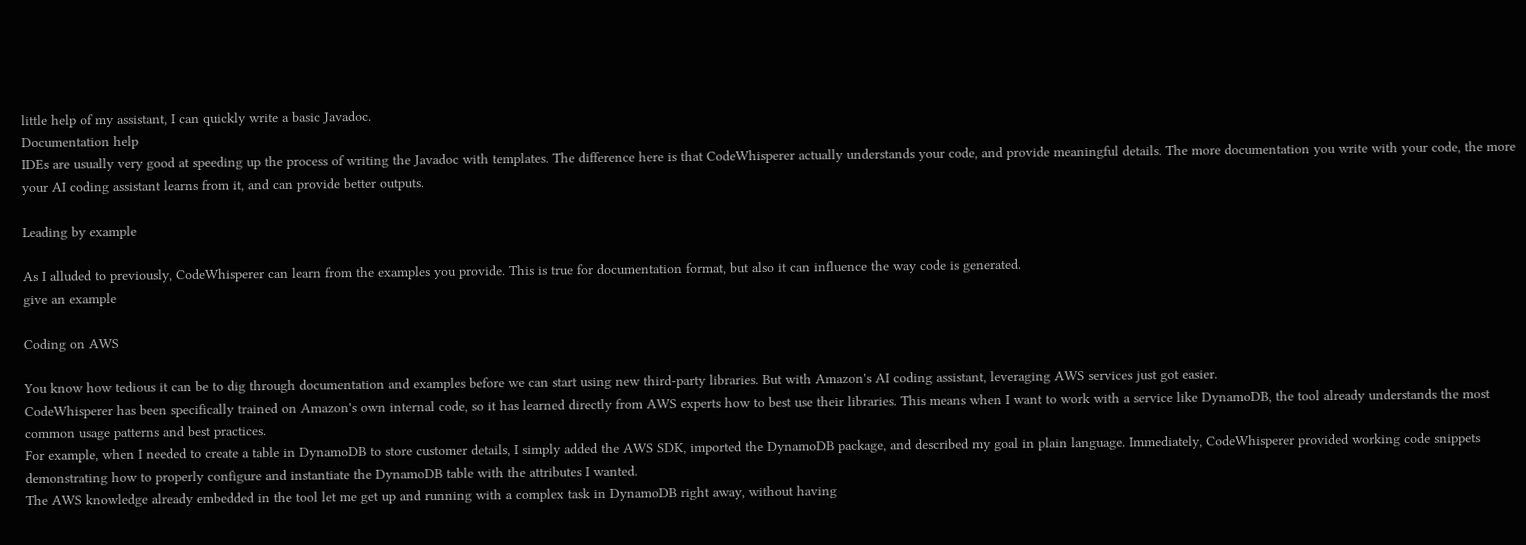little help of my assistant, I can quickly write a basic Javadoc.
Documentation help
IDEs are usually very good at speeding up the process of writing the Javadoc with templates. The difference here is that CodeWhisperer actually understands your code, and provide meaningful details. The more documentation you write with your code, the more your AI coding assistant learns from it, and can provide better outputs.

Leading by example

As I alluded to previously, CodeWhisperer can learn from the examples you provide. This is true for documentation format, but also it can influence the way code is generated.
give an example

Coding on AWS

You know how tedious it can be to dig through documentation and examples before we can start using new third-party libraries. But with Amazon's AI coding assistant, leveraging AWS services just got easier.
CodeWhisperer has been specifically trained on Amazon's own internal code, so it has learned directly from AWS experts how to best use their libraries. This means when I want to work with a service like DynamoDB, the tool already understands the most common usage patterns and best practices.
For example, when I needed to create a table in DynamoDB to store customer details, I simply added the AWS SDK, imported the DynamoDB package, and described my goal in plain language. Immediately, CodeWhisperer provided working code snippets demonstrating how to properly configure and instantiate the DynamoDB table with the attributes I wanted.
The AWS knowledge already embedded in the tool let me get up and running with a complex task in DynamoDB right away, without having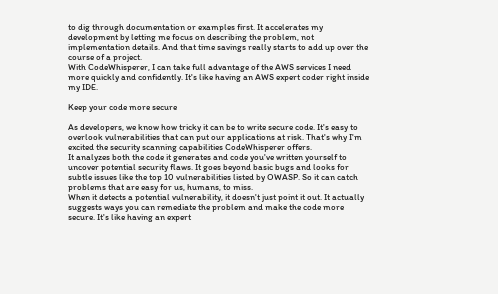to dig through documentation or examples first. It accelerates my development by letting me focus on describing the problem, not implementation details. And that time savings really starts to add up over the course of a project.
With CodeWhisperer, I can take full advantage of the AWS services I need more quickly and confidently. It's like having an AWS expert coder right inside my IDE.

Keep your code more secure

As developers, we know how tricky it can be to write secure code. It's easy to overlook vulnerabilities that can put our applications at risk. That's why I'm excited the security scanning capabilities CodeWhisperer offers.
It analyzes both the code it generates and code you've written yourself to uncover potential security flaws. It goes beyond basic bugs and looks for subtle issues like the top 10 vulnerabilities listed by OWASP. So it can catch problems that are easy for us, humans, to miss.
When it detects a potential vulnerability, it doesn't just point it out. It actually suggests ways you can remediate the problem and make the code more secure. It's like having an expert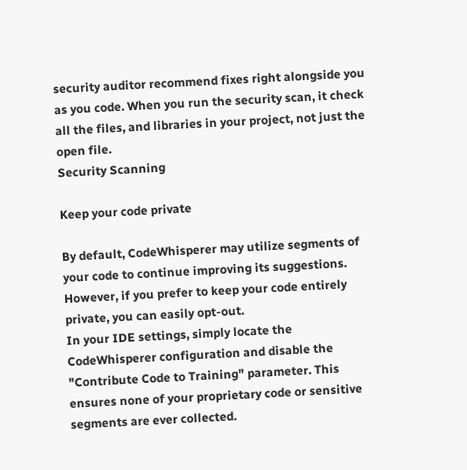security auditor recommend fixes right alongside you as you code. When you run the security scan, it check all the files, and libraries in your project, not just the open file.
Security Scanning

Keep your code private

By default, CodeWhisperer may utilize segments of your code to continue improving its suggestions. However, if you prefer to keep your code entirely private, you can easily opt-out.
In your IDE settings, simply locate the CodeWhisperer configuration and disable the "Contribute Code to Training" parameter. This ensures none of your proprietary code or sensitive segments are ever collected.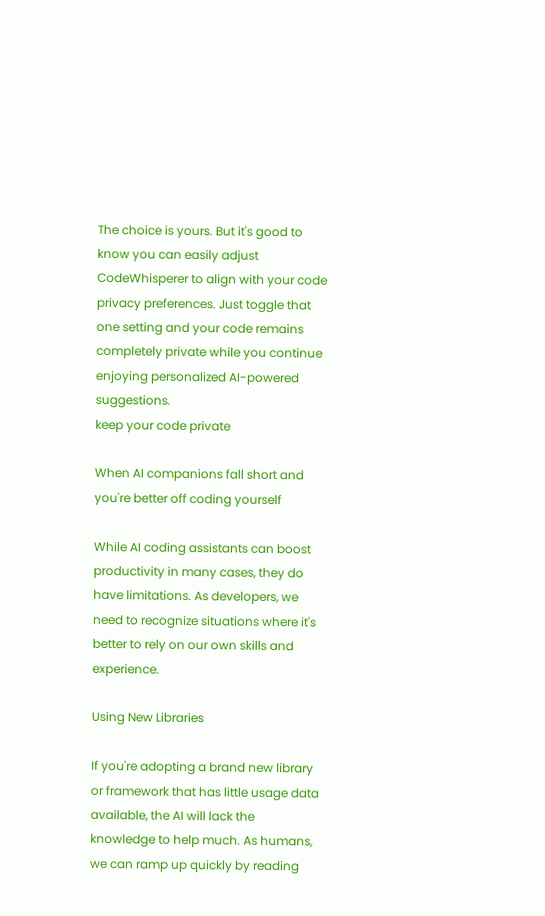The choice is yours. But it's good to know you can easily adjust CodeWhisperer to align with your code privacy preferences. Just toggle that one setting and your code remains completely private while you continue enjoying personalized AI-powered suggestions.
keep your code private

When AI companions fall short and you're better off coding yourself

While AI coding assistants can boost productivity in many cases, they do have limitations. As developers, we need to recognize situations where it's better to rely on our own skills and experience.

Using New Libraries

If you're adopting a brand new library or framework that has little usage data available, the AI will lack the knowledge to help much. As humans, we can ramp up quickly by reading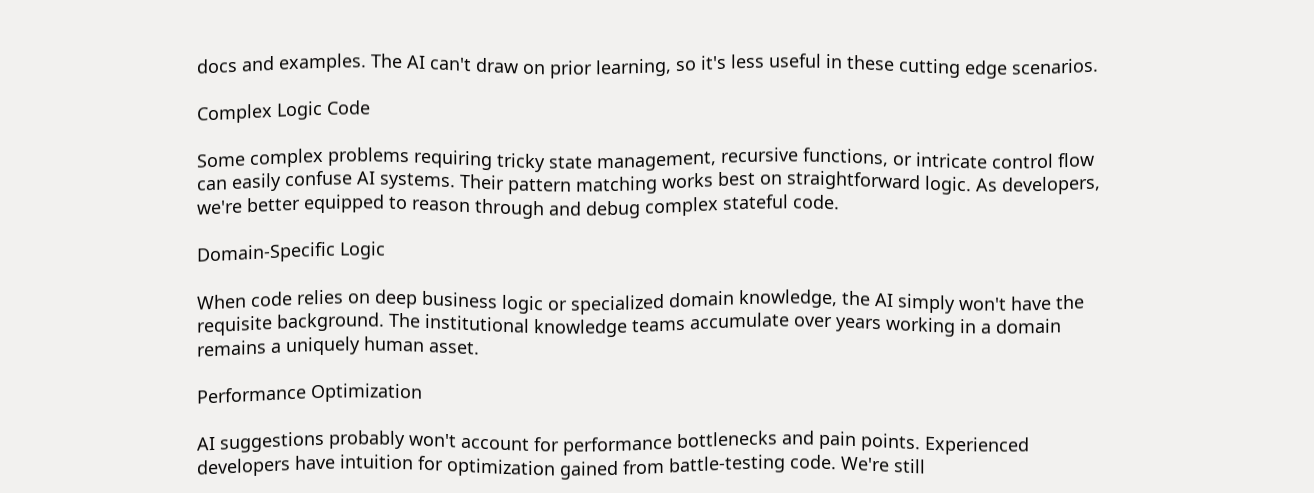docs and examples. The AI can't draw on prior learning, so it's less useful in these cutting edge scenarios.

Complex Logic Code

Some complex problems requiring tricky state management, recursive functions, or intricate control flow can easily confuse AI systems. Their pattern matching works best on straightforward logic. As developers, we're better equipped to reason through and debug complex stateful code.

Domain-Specific Logic

When code relies on deep business logic or specialized domain knowledge, the AI simply won't have the requisite background. The institutional knowledge teams accumulate over years working in a domain remains a uniquely human asset.

Performance Optimization

AI suggestions probably won't account for performance bottlenecks and pain points. Experienced developers have intuition for optimization gained from battle-testing code. We're still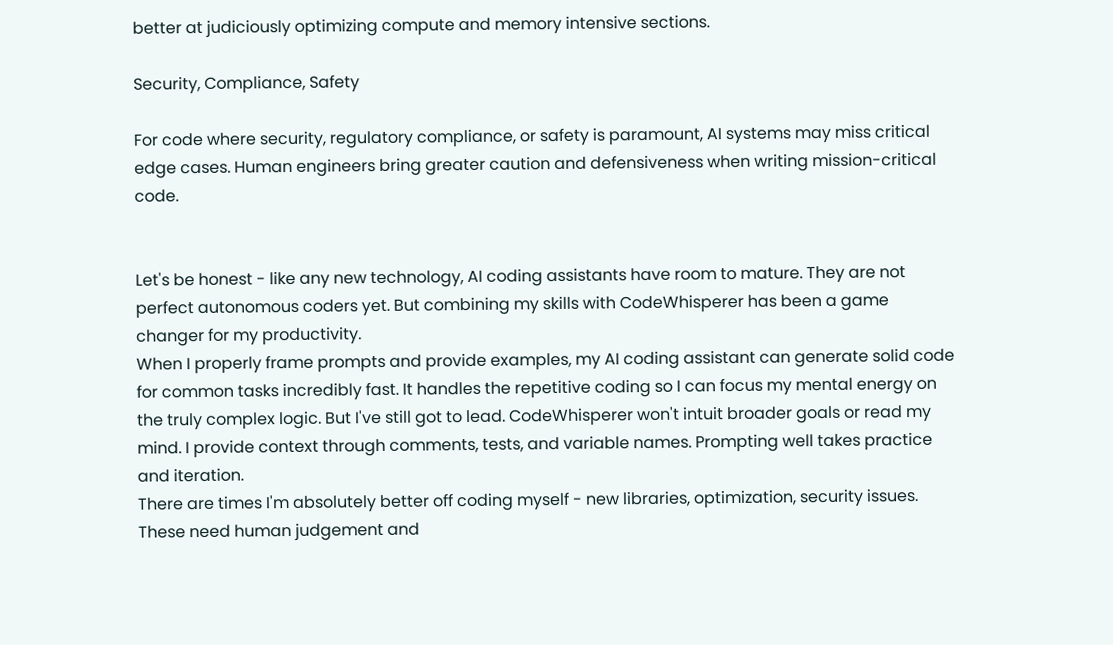better at judiciously optimizing compute and memory intensive sections.

Security, Compliance, Safety

For code where security, regulatory compliance, or safety is paramount, AI systems may miss critical edge cases. Human engineers bring greater caution and defensiveness when writing mission-critical code.


Let's be honest - like any new technology, AI coding assistants have room to mature. They are not perfect autonomous coders yet. But combining my skills with CodeWhisperer has been a game changer for my productivity.
When I properly frame prompts and provide examples, my AI coding assistant can generate solid code for common tasks incredibly fast. It handles the repetitive coding so I can focus my mental energy on the truly complex logic. But I've still got to lead. CodeWhisperer won't intuit broader goals or read my mind. I provide context through comments, tests, and variable names. Prompting well takes practice and iteration.
There are times I'm absolutely better off coding myself - new libraries, optimization, security issues. These need human judgement and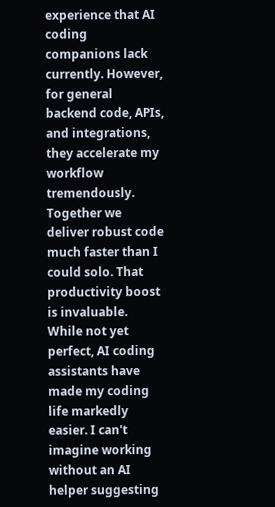experience that AI coding companions lack currently. However, for general backend code, APIs, and integrations, they accelerate my workflow tremendously. Together we deliver robust code much faster than I could solo. That productivity boost is invaluable.
While not yet perfect, AI coding assistants have made my coding life markedly easier. I can't imagine working without an AI helper suggesting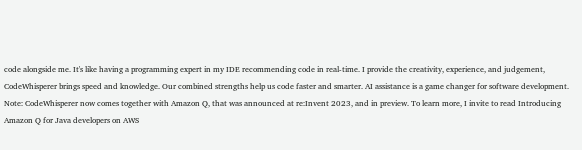code alongside me. It's like having a programming expert in my IDE recommending code in real-time. I provide the creativity, experience, and judgement, CodeWhisperer brings speed and knowledge. Our combined strengths help us code faster and smarter. AI assistance is a game changer for software development.
Note: CodeWhisperer now comes together with Amazon Q, that was announced at re:Invent 2023, and in preview. To learn more, I invite to read Introducing Amazon Q for Java developers on AWS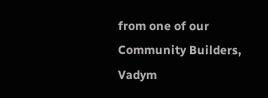from one of our Community Builders, Vadym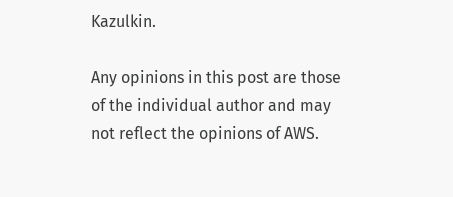Kazulkin.

Any opinions in this post are those of the individual author and may not reflect the opinions of AWS.